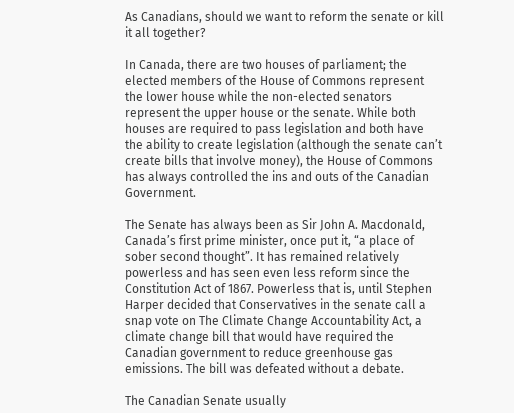As Canadians, should we want to reform the senate or kill it all together?

In Canada, there are two houses of parliament; the elected members of the House of Commons represent the lower house while the non-elected senators represent the upper house or the senate. While both houses are required to pass legislation and both have the ability to create legislation (although the senate can’t create bills that involve money), the House of Commons has always controlled the ins and outs of the Canadian Government.

The Senate has always been as Sir John A. Macdonald, Canada’s first prime minister, once put it, “a place of sober second thought”. It has remained relatively powerless and has seen even less reform since the Constitution Act of 1867. Powerless that is, until Stephen Harper decided that Conservatives in the senate call a snap vote on The Climate Change Accountability Act, a climate change bill that would have required the Canadian government to reduce greenhouse gas emissions. The bill was defeated without a debate.

The Canadian Senate usually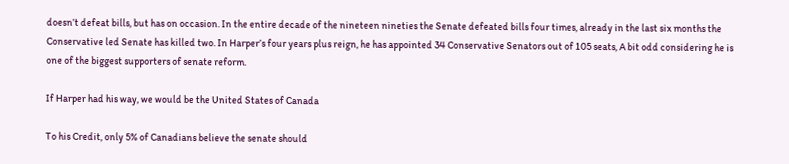doesn’t defeat bills, but has on occasion. In the entire decade of the nineteen nineties the Senate defeated bills four times, already in the last six months the Conservative led Senate has killed two. In Harper’s four years plus reign, he has appointed 34 Conservative Senators out of 105 seats, A bit odd considering he is one of the biggest supporters of senate reform.

If Harper had his way, we would be the United States of Canada

To his Credit, only 5% of Canadians believe the senate should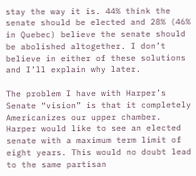stay the way it is. 44% think the senate should be elected and 28% (46% in Quebec) believe the senate should be abolished altogether. I don’t believe in either of these solutions and I’ll explain why later.

The problem I have with Harper’s Senate “vision” is that it completely Americanizes our upper chamber. Harper would like to see an elected senate with a maximum term limit of eight years. This would no doubt lead to the same partisan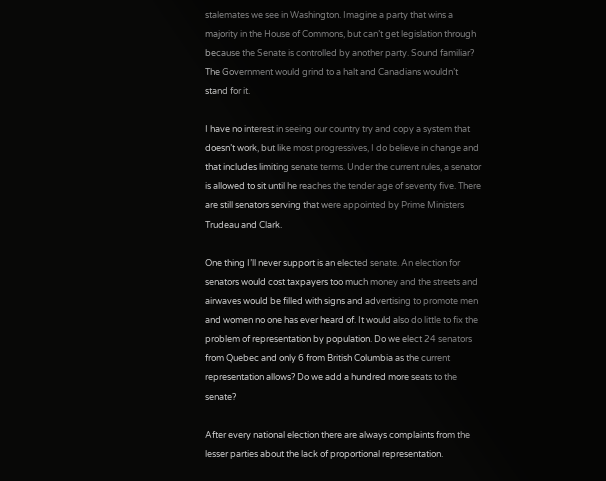stalemates we see in Washington. Imagine a party that wins a majority in the House of Commons, but can’t get legislation through because the Senate is controlled by another party. Sound familiar? The Government would grind to a halt and Canadians wouldn’t stand for it.

I have no interest in seeing our country try and copy a system that doesn’t work, but like most progressives, I do believe in change and that includes limiting senate terms. Under the current rules, a senator is allowed to sit until he reaches the tender age of seventy five. There are still senators serving that were appointed by Prime Ministers Trudeau and Clark.

One thing I’ll never support is an elected senate. An election for senators would cost taxpayers too much money and the streets and airwaves would be filled with signs and advertising to promote men and women no one has ever heard of. It would also do little to fix the problem of representation by population. Do we elect 24 senators from Quebec and only 6 from British Columbia as the current representation allows? Do we add a hundred more seats to the senate?

After every national election there are always complaints from the lesser parties about the lack of proportional representation.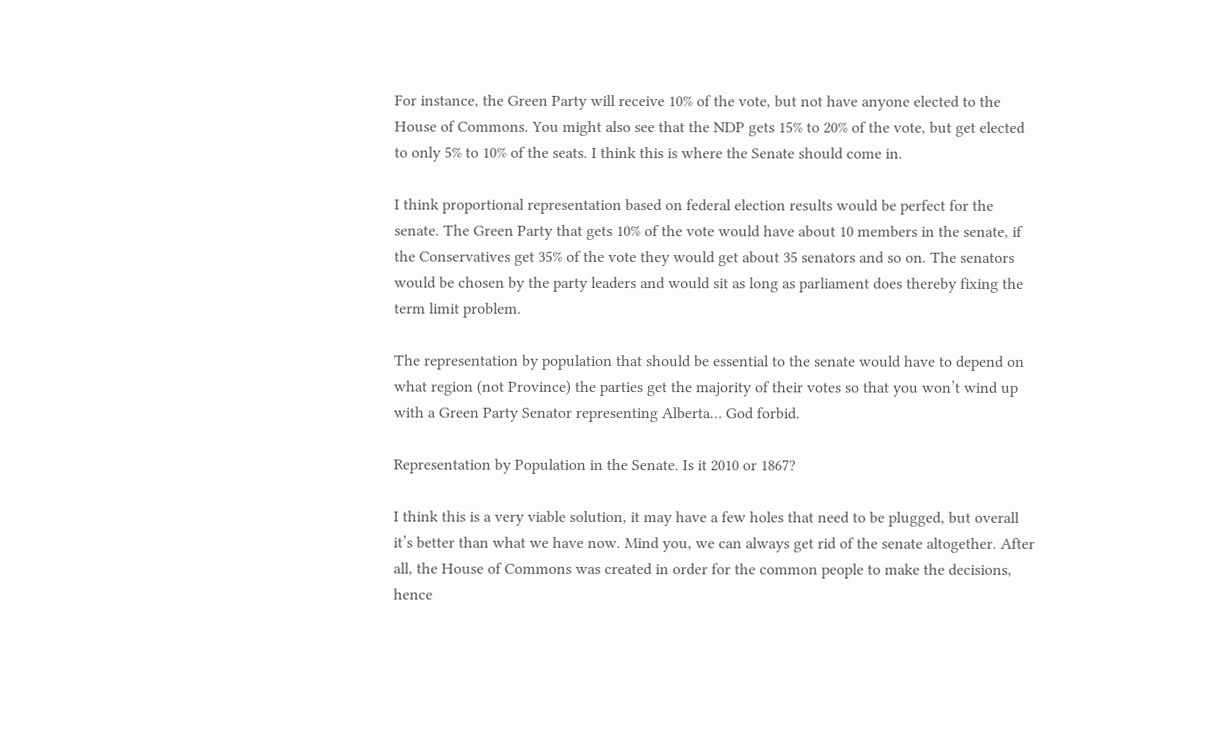For instance, the Green Party will receive 10% of the vote, but not have anyone elected to the House of Commons. You might also see that the NDP gets 15% to 20% of the vote, but get elected to only 5% to 10% of the seats. I think this is where the Senate should come in.

I think proportional representation based on federal election results would be perfect for the senate. The Green Party that gets 10% of the vote would have about 10 members in the senate, if the Conservatives get 35% of the vote they would get about 35 senators and so on. The senators would be chosen by the party leaders and would sit as long as parliament does thereby fixing the term limit problem.

The representation by population that should be essential to the senate would have to depend on what region (not Province) the parties get the majority of their votes so that you won’t wind up with a Green Party Senator representing Alberta… God forbid.

Representation by Population in the Senate. Is it 2010 or 1867?

I think this is a very viable solution, it may have a few holes that need to be plugged, but overall it’s better than what we have now. Mind you, we can always get rid of the senate altogether. After all, the House of Commons was created in order for the common people to make the decisions, hence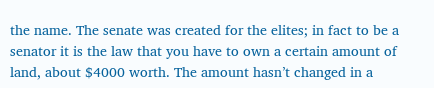the name. The senate was created for the elites; in fact to be a senator it is the law that you have to own a certain amount of land, about $4000 worth. The amount hasn’t changed in a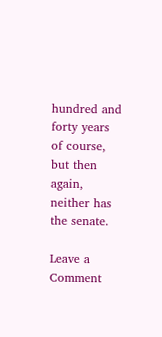hundred and forty years of course, but then again, neither has the senate.

Leave a Comment